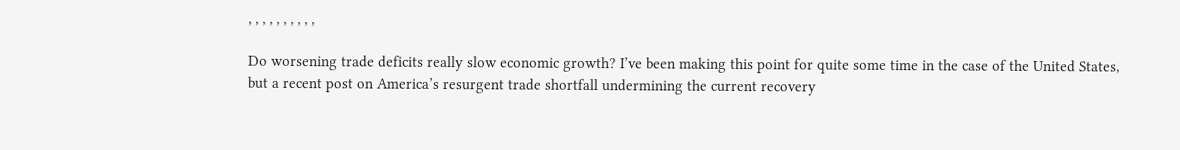, , , , , , , , , ,

Do worsening trade deficits really slow economic growth? I’ve been making this point for quite some time in the case of the United States, but a recent post on America’s resurgent trade shortfall undermining the current recovery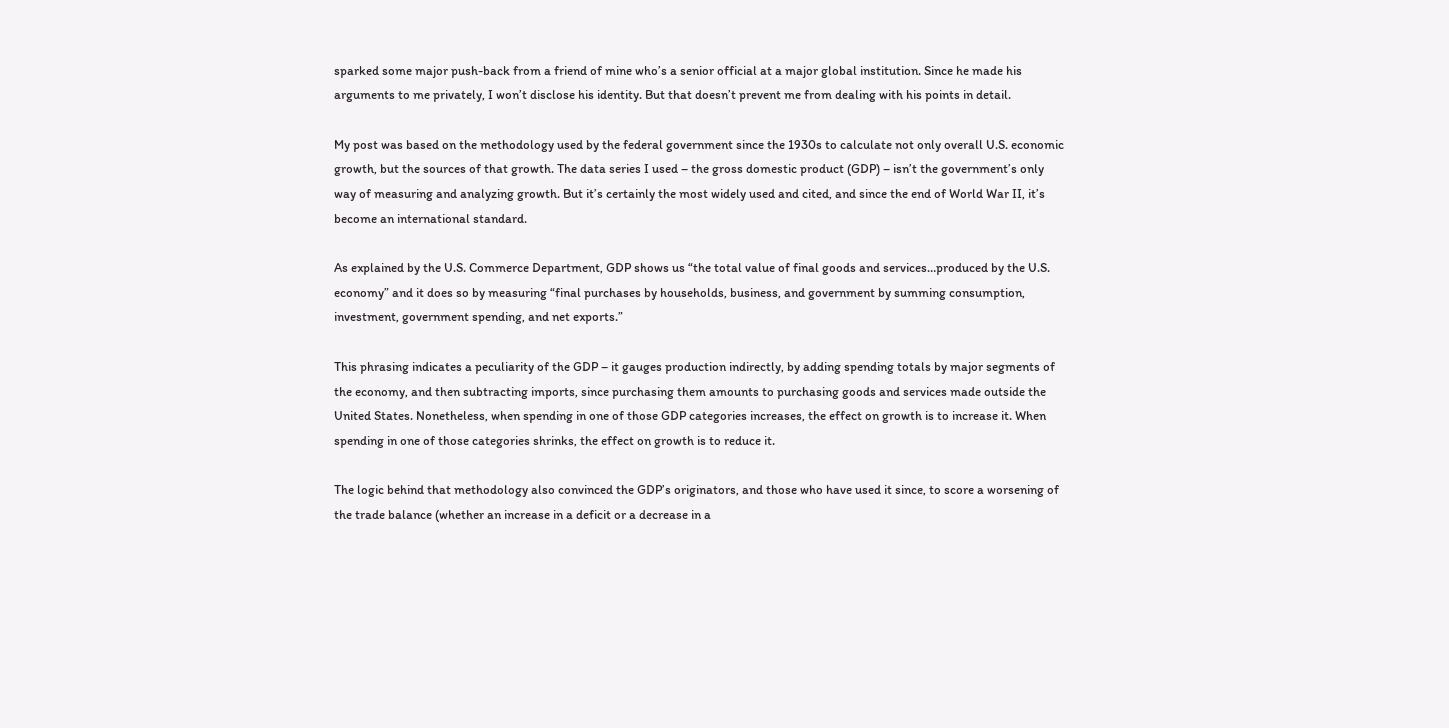sparked some major push-back from a friend of mine who’s a senior official at a major global institution. Since he made his arguments to me privately, I won’t disclose his identity. But that doesn’t prevent me from dealing with his points in detail.

My post was based on the methodology used by the federal government since the 1930s to calculate not only overall U.S. economic growth, but the sources of that growth. The data series I used – the gross domestic product (GDP) – isn’t the government’s only way of measuring and analyzing growth. But it’s certainly the most widely used and cited, and since the end of World War II, it’s become an international standard.

As explained by the U.S. Commerce Department, GDP shows us “the total value of final goods and services…produced by the U.S. economy” and it does so by measuring “final purchases by households, business, and government by summing consumption, investment, government spending, and net exports.”

This phrasing indicates a peculiarity of the GDP – it gauges production indirectly, by adding spending totals by major segments of the economy, and then subtracting imports, since purchasing them amounts to purchasing goods and services made outside the United States. Nonetheless, when spending in one of those GDP categories increases, the effect on growth is to increase it. When spending in one of those categories shrinks, the effect on growth is to reduce it.

The logic behind that methodology also convinced the GDP’s originators, and those who have used it since, to score a worsening of the trade balance (whether an increase in a deficit or a decrease in a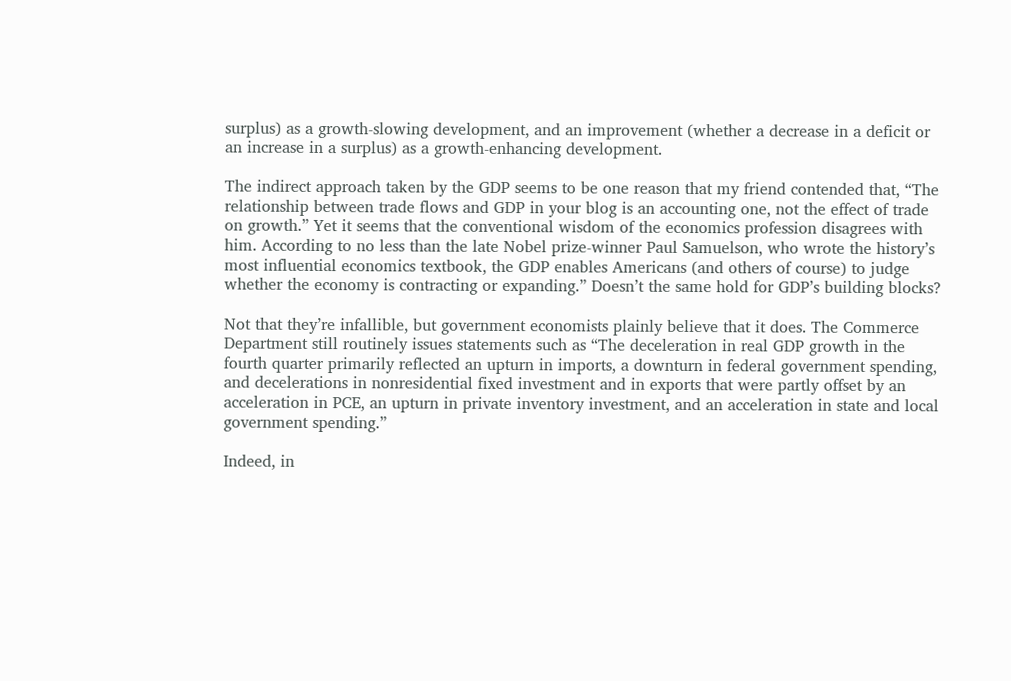surplus) as a growth-slowing development, and an improvement (whether a decrease in a deficit or an increase in a surplus) as a growth-enhancing development.

The indirect approach taken by the GDP seems to be one reason that my friend contended that, “The relationship between trade flows and GDP in your blog is an accounting one, not the effect of trade on growth.” Yet it seems that the conventional wisdom of the economics profession disagrees with him. According to no less than the late Nobel prize-winner Paul Samuelson, who wrote the history’s most influential economics textbook, the GDP enables Americans (and others of course) to judge whether the economy is contracting or expanding.” Doesn’t the same hold for GDP’s building blocks?

Not that they’re infallible, but government economists plainly believe that it does. The Commerce Department still routinely issues statements such as “The deceleration in real GDP growth in the fourth quarter primarily reflected an upturn in imports, a downturn in federal government spending, and decelerations in nonresidential fixed investment and in exports that were partly offset by an acceleration in PCE, an upturn in private inventory investment, and an acceleration in state and local government spending.”

Indeed, in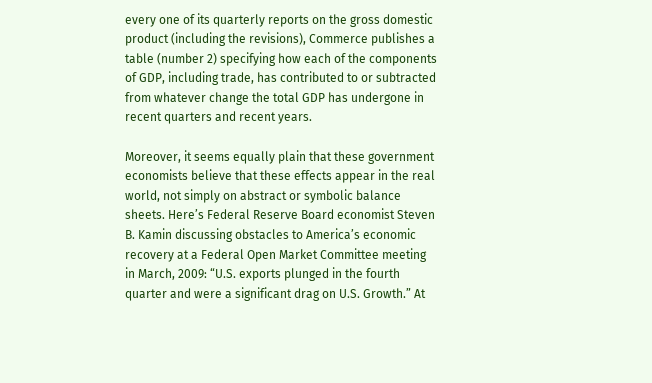every one of its quarterly reports on the gross domestic product (including the revisions), Commerce publishes a table (number 2) specifying how each of the components of GDP, including trade, has contributed to or subtracted from whatever change the total GDP has undergone in recent quarters and recent years.

Moreover, it seems equally plain that these government economists believe that these effects appear in the real world, not simply on abstract or symbolic balance sheets. Here’s Federal Reserve Board economist Steven B. Kamin discussing obstacles to America’s economic recovery at a Federal Open Market Committee meeting in March, 2009: “U.S. exports plunged in the fourth quarter and were a significant drag on U.S. Growth.” At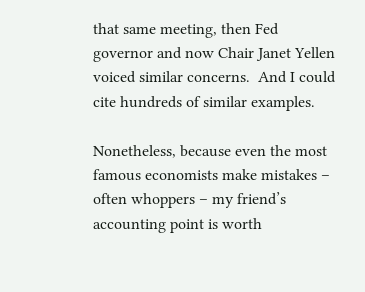that same meeting, then Fed governor and now Chair Janet Yellen voiced similar concerns.  And I could cite hundreds of similar examples.

Nonetheless, because even the most famous economists make mistakes – often whoppers – my friend’s accounting point is worth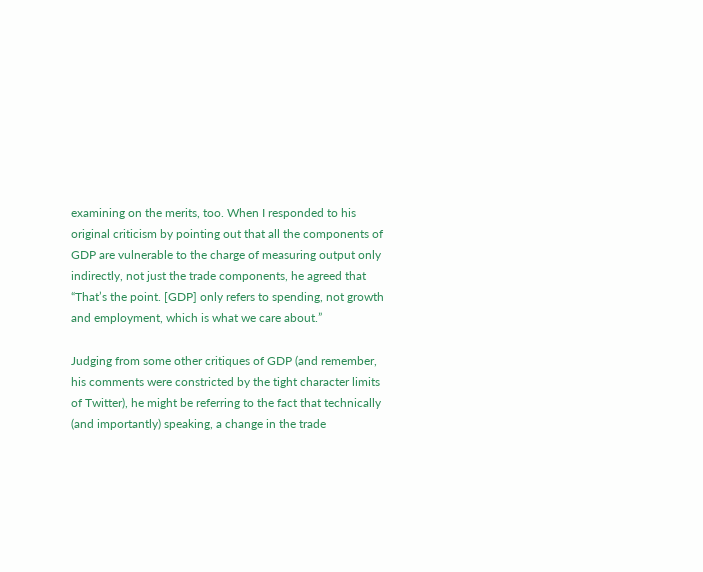examining on the merits, too. When I responded to his original criticism by pointing out that all the components of GDP are vulnerable to the charge of measuring output only indirectly, not just the trade components, he agreed that “That’s the point. [GDP] only refers to spending, not growth and employment, which is what we care about.”

Judging from some other critiques of GDP (and remember, his comments were constricted by the tight character limits of Twitter), he might be referring to the fact that technically (and importantly) speaking, a change in the trade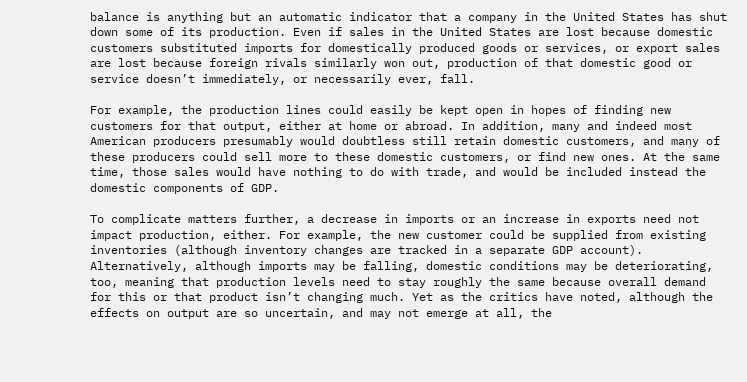balance is anything but an automatic indicator that a company in the United States has shut down some of its production. Even if sales in the United States are lost because domestic customers substituted imports for domestically produced goods or services, or export sales are lost because foreign rivals similarly won out, production of that domestic good or service doesn’t immediately, or necessarily ever, fall.

For example, the production lines could easily be kept open in hopes of finding new customers for that output, either at home or abroad. In addition, many and indeed most American producers presumably would doubtless still retain domestic customers, and many of these producers could sell more to these domestic customers, or find new ones. At the same time, those sales would have nothing to do with trade, and would be included instead the domestic components of GDP.

To complicate matters further, a decrease in imports or an increase in exports need not impact production, either. For example, the new customer could be supplied from existing inventories (although inventory changes are tracked in a separate GDP account). Alternatively, although imports may be falling, domestic conditions may be deteriorating, too, meaning that production levels need to stay roughly the same because overall demand for this or that product isn’t changing much. Yet as the critics have noted, although the effects on output are so uncertain, and may not emerge at all, the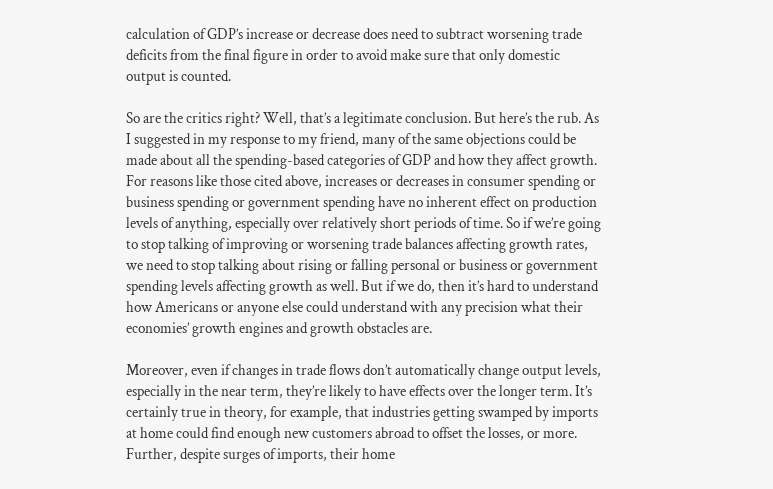calculation of GDP’s increase or decrease does need to subtract worsening trade deficits from the final figure in order to avoid make sure that only domestic output is counted.

So are the critics right? Well, that’s a legitimate conclusion. But here’s the rub. As I suggested in my response to my friend, many of the same objections could be made about all the spending-based categories of GDP and how they affect growth. For reasons like those cited above, increases or decreases in consumer spending or business spending or government spending have no inherent effect on production levels of anything, especially over relatively short periods of time. So if we’re going to stop talking of improving or worsening trade balances affecting growth rates, we need to stop talking about rising or falling personal or business or government spending levels affecting growth as well. But if we do, then it’s hard to understand how Americans or anyone else could understand with any precision what their economies’ growth engines and growth obstacles are.

Moreover, even if changes in trade flows don’t automatically change output levels, especially in the near term, they’re likely to have effects over the longer term. It’s certainly true in theory, for example, that industries getting swamped by imports at home could find enough new customers abroad to offset the losses, or more. Further, despite surges of imports, their home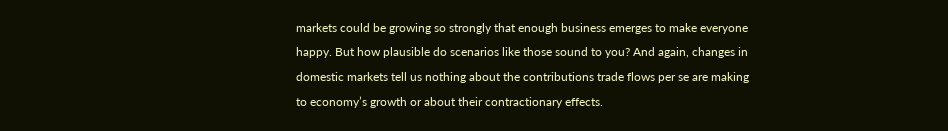markets could be growing so strongly that enough business emerges to make everyone happy. But how plausible do scenarios like those sound to you? And again, changes in domestic markets tell us nothing about the contributions trade flows per se are making to economy’s growth or about their contractionary effects.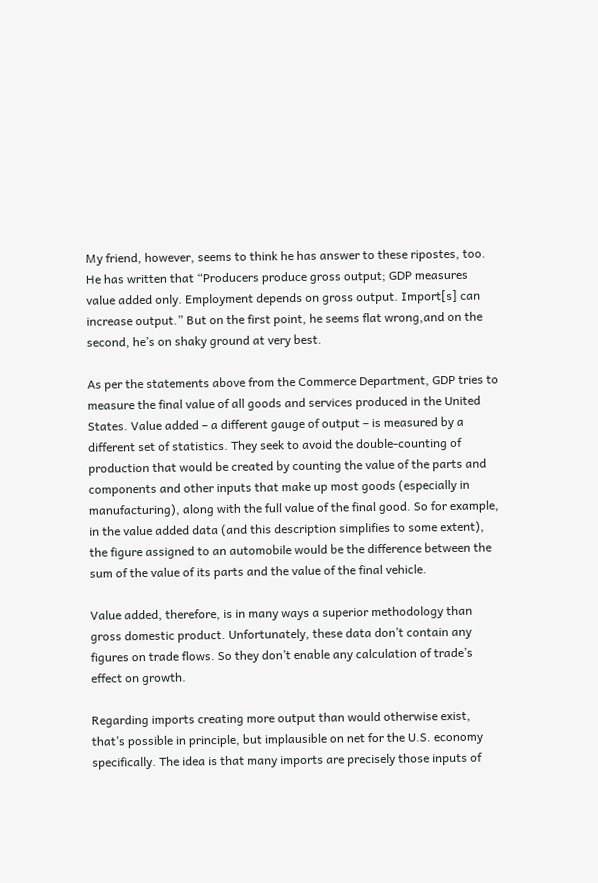My friend, however, seems to think he has answer to these ripostes, too. He has written that “Producers produce gross output; GDP measures value added only. Employment depends on gross output. Import[s] can increase output.” But on the first point, he seems flat wrong,and on the second, he’s on shaky ground at very best.

As per the statements above from the Commerce Department, GDP tries to measure the final value of all goods and services produced in the United States. Value added – a different gauge of output – is measured by a different set of statistics. They seek to avoid the double-counting of production that would be created by counting the value of the parts and components and other inputs that make up most goods (especially in manufacturing), along with the full value of the final good. So for example, in the value added data (and this description simplifies to some extent), the figure assigned to an automobile would be the difference between the sum of the value of its parts and the value of the final vehicle.

Value added, therefore, is in many ways a superior methodology than gross domestic product. Unfortunately, these data don’t contain any figures on trade flows. So they don’t enable any calculation of trade’s effect on growth.

Regarding imports creating more output than would otherwise exist, that’s possible in principle, but implausible on net for the U.S. economy specifically. The idea is that many imports are precisely those inputs of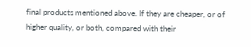final products mentioned above. If they are cheaper, or of higher quality, or both, compared with their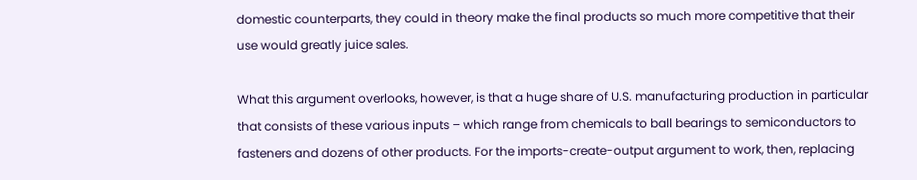domestic counterparts, they could in theory make the final products so much more competitive that their use would greatly juice sales.

What this argument overlooks, however, is that a huge share of U.S. manufacturing production in particular that consists of these various inputs – which range from chemicals to ball bearings to semiconductors to fasteners and dozens of other products. For the imports-create-output argument to work, then, replacing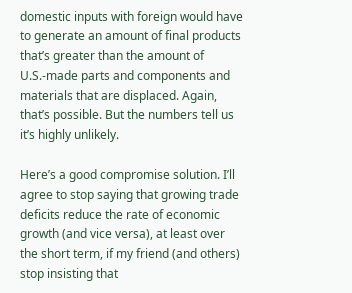domestic inputs with foreign would have to generate an amount of final products that’s greater than the amount of U.S.-made parts and components and materials that are displaced. Again, that’s possible. But the numbers tell us it’s highly unlikely.

Here’s a good compromise solution. I’ll agree to stop saying that growing trade deficits reduce the rate of economic growth (and vice versa), at least over the short term, if my friend (and others) stop insisting that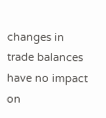changes in trade balances have no impact on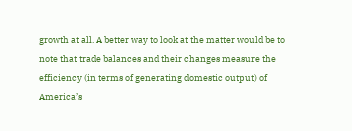growth at all. A better way to look at the matter would be to note that trade balances and their changes measure the efficiency (in terms of generating domestic output) of America’s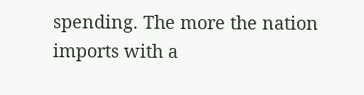spending. The more the nation imports with a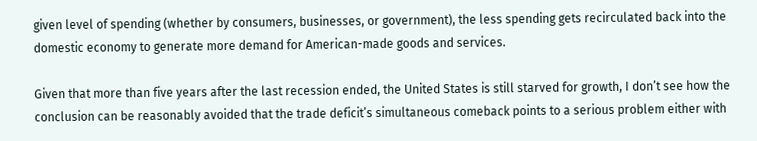given level of spending (whether by consumers, businesses, or government), the less spending gets recirculated back into the domestic economy to generate more demand for American-made goods and services.

Given that more than five years after the last recession ended, the United States is still starved for growth, I don’t see how the conclusion can be reasonably avoided that the trade deficit’s simultaneous comeback points to a serious problem either with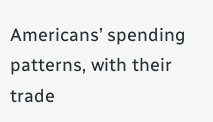Americans’ spending patterns, with their trade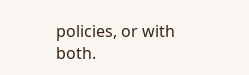policies, or with both.